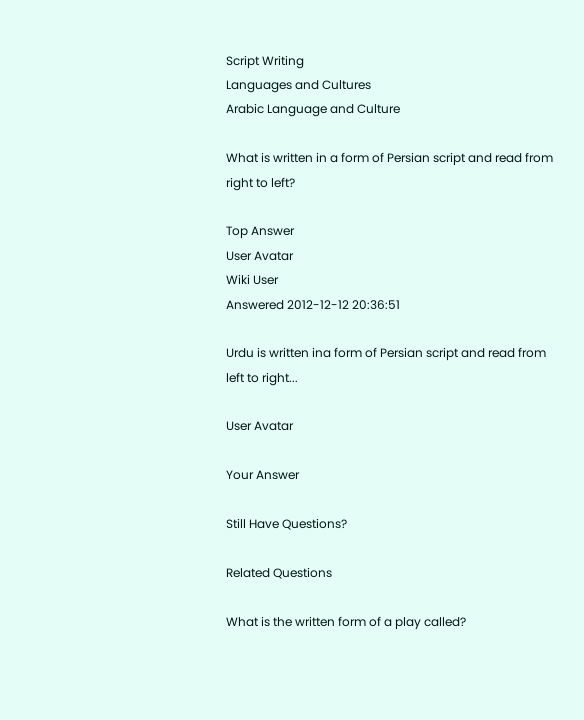Script Writing
Languages and Cultures
Arabic Language and Culture

What is written in a form of Persian script and read from right to left?

Top Answer
User Avatar
Wiki User
Answered 2012-12-12 20:36:51

Urdu is written ina form of Persian script and read from left to right...

User Avatar

Your Answer

Still Have Questions?

Related Questions

What is the written form of a play called?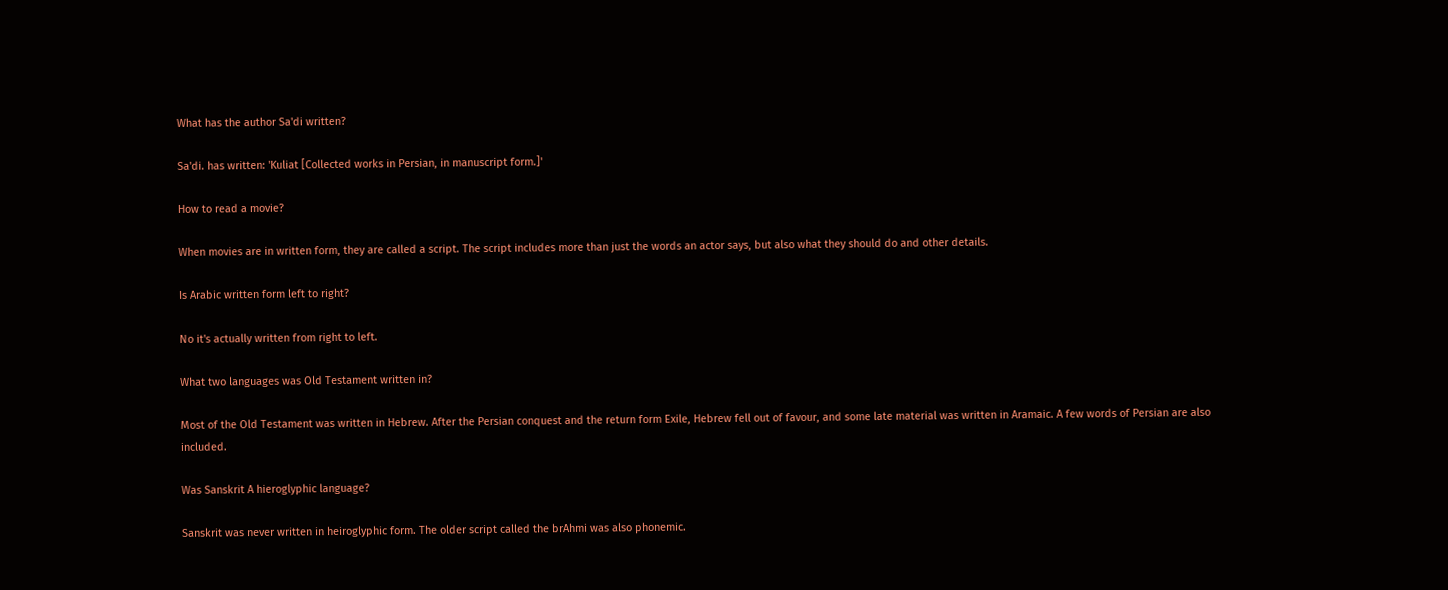What has the author Sa'di written?

Sa'di. has written: 'Kuliat [Collected works in Persian, in manuscript form.]'

How to read a movie?

When movies are in written form, they are called a script. The script includes more than just the words an actor says, but also what they should do and other details.

Is Arabic written form left to right?

No it's actually written from right to left.

What two languages was Old Testament written in?

Most of the Old Testament was written in Hebrew. After the Persian conquest and the return form Exile, Hebrew fell out of favour, and some late material was written in Aramaic. A few words of Persian are also included.

Was Sanskrit A hieroglyphic language?

Sanskrit was never written in heiroglyphic form. The older script called the brAhmi was also phonemic.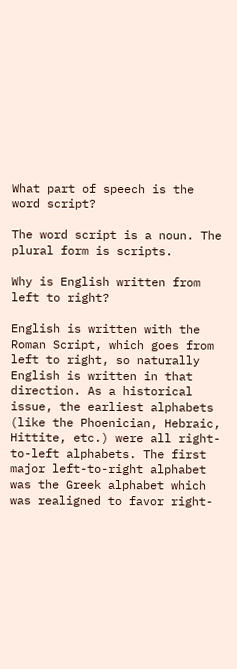What part of speech is the word script?

The word script is a noun. The plural form is scripts.

Why is English written from left to right?

English is written with the Roman Script, which goes from left to right, so naturally English is written in that direction. As a historical issue, the earliest alphabets (like the Phoenician, Hebraic, Hittite, etc.) were all right-to-left alphabets. The first major left-to-right alphabet was the Greek alphabet which was realigned to favor right-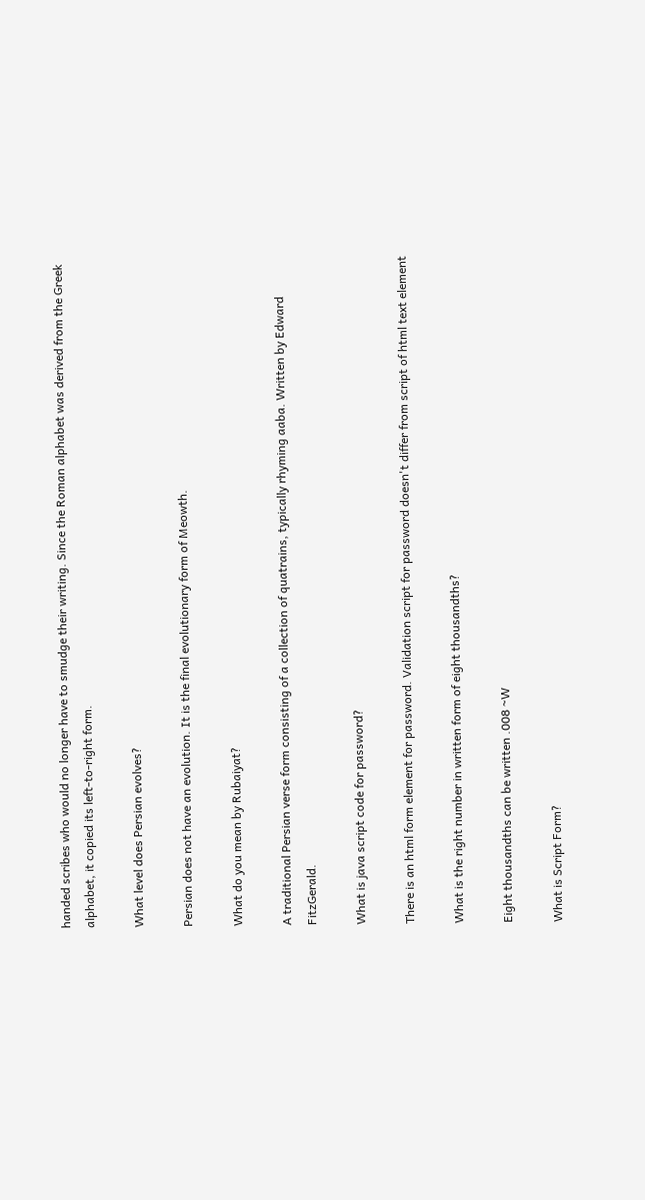handed scribes who would no longer have to smudge their writing. Since the Roman alphabet was derived from the Greek alphabet, it copied its left-to-right form.

What level does Persian evolves?

Persian does not have an evolution. It is the final evolutionary form of Meowth.

What do you mean by Rubaiyat?

A traditional Persian verse form consisting of a collection of quatrains, typically rhyming aaba. Written by Edward FitzGerald.

What is java script code for password?

There is an html form element for password. Validation script for password doesn't differ from script of html text element

What is the right number in written form of eight thousandths?

Eight thousandths can be written .008 ~W

What is Script Form?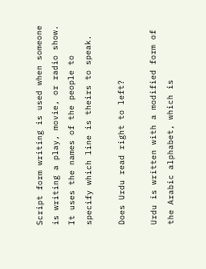Script form writing is used when someone is writing a play, movie, or radio show. It uses the names of the people to specify which line is theirs to speak.

Does Urdu read right to left?

Urdu is written with a modified form of the Arabic alphabet, which is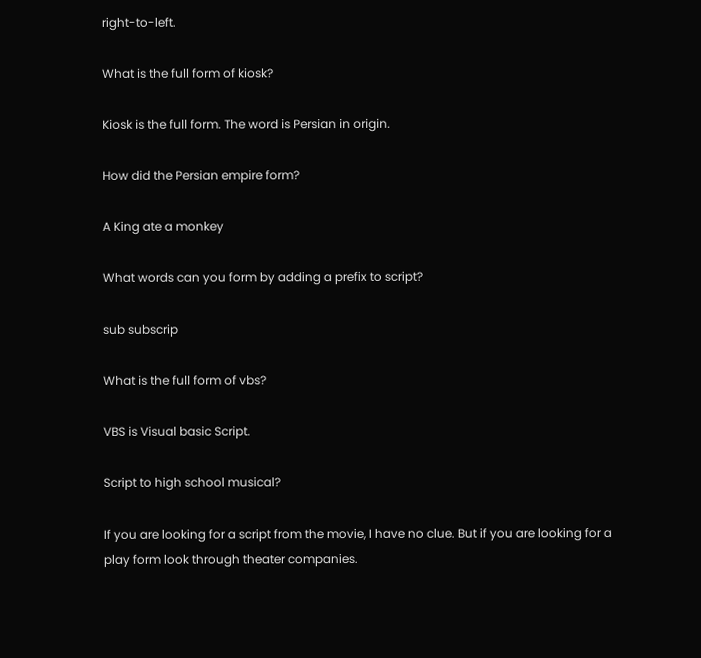right-to-left.

What is the full form of kiosk?

Kiosk is the full form. The word is Persian in origin.

How did the Persian empire form?

A King ate a monkey

What words can you form by adding a prefix to script?

sub subscrip

What is the full form of vbs?

VBS is Visual basic Script.

Script to high school musical?

If you are looking for a script from the movie, I have no clue. But if you are looking for a play form look through theater companies.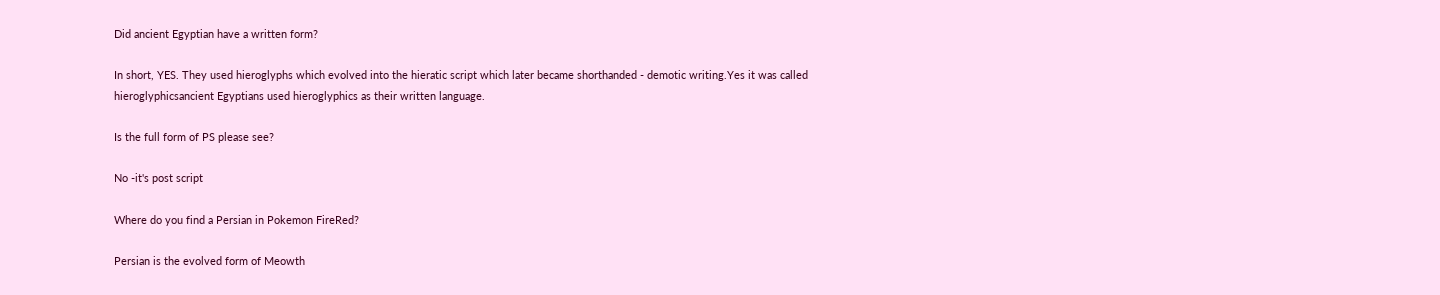Did ancient Egyptian have a written form?

In short, YES. They used hieroglyphs which evolved into the hieratic script which later became shorthanded - demotic writing.Yes it was called hieroglyphicsancient Egyptians used hieroglyphics as their written language.

Is the full form of PS please see?

No -it's post script

Where do you find a Persian in Pokemon FireRed?

Persian is the evolved form of Meowth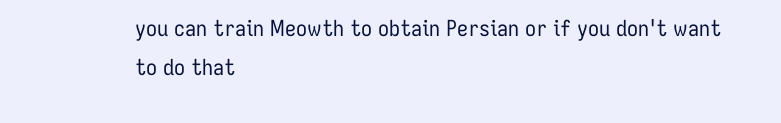you can train Meowth to obtain Persian or if you don't want to do that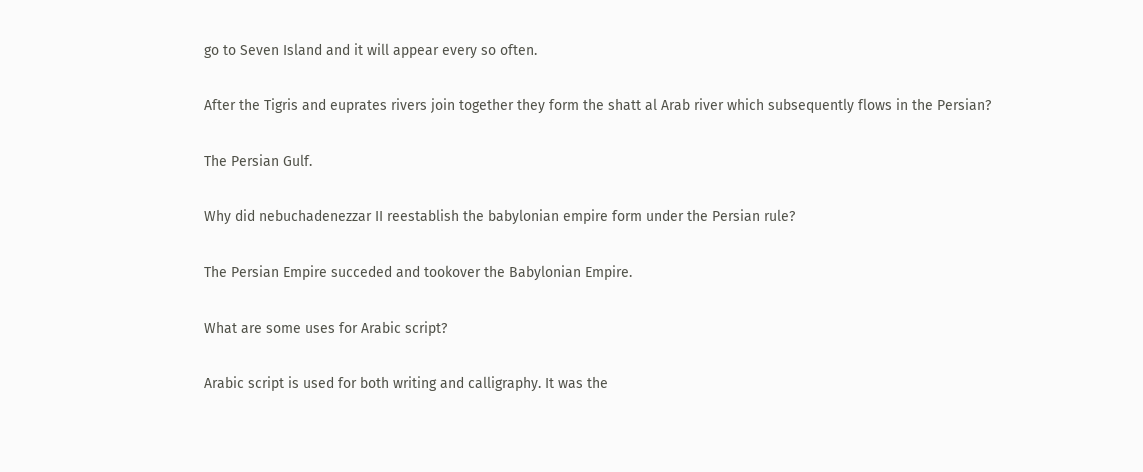go to Seven Island and it will appear every so often.

After the Tigris and euprates rivers join together they form the shatt al Arab river which subsequently flows in the Persian?

The Persian Gulf.

Why did nebuchadenezzar II reestablish the babylonian empire form under the Persian rule?

The Persian Empire succeded and tookover the Babylonian Empire.

What are some uses for Arabic script?

Arabic script is used for both writing and calligraphy. It was the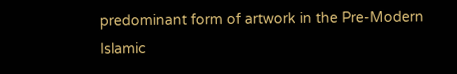predominant form of artwork in the Pre-Modern Islamic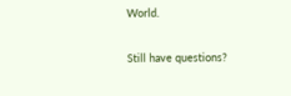World.

Still have questions?